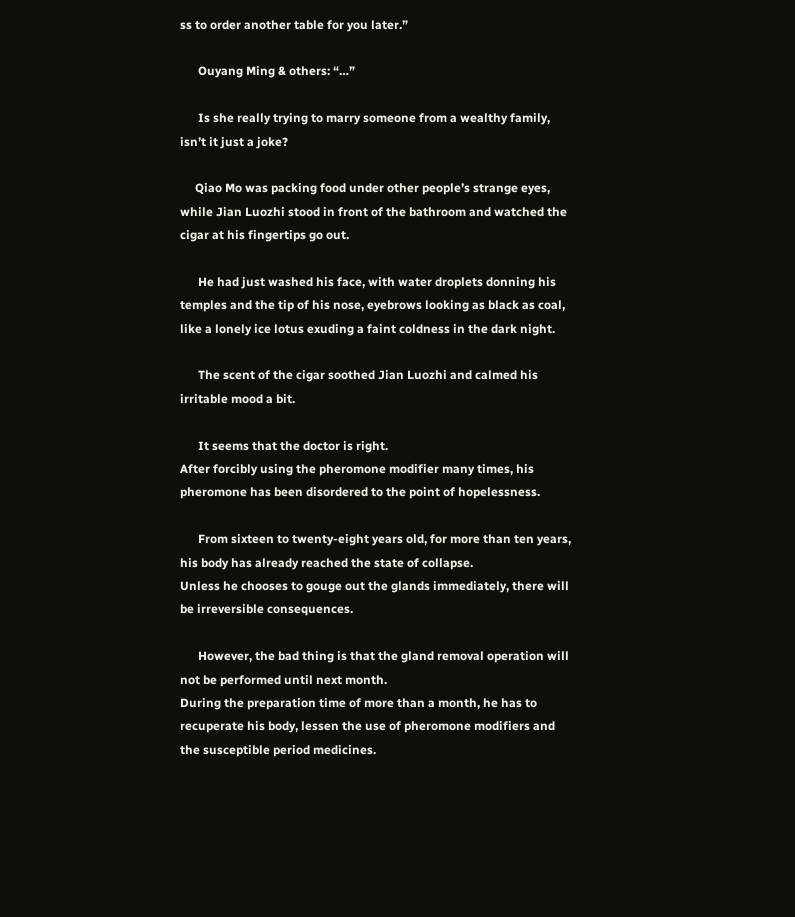ss to order another table for you later.”

      Ouyang Ming & others: “…”

      Is she really trying to marry someone from a wealthy family, isn’t it just a joke?

     Qiao Mo was packing food under other people’s strange eyes, while Jian Luozhi stood in front of the bathroom and watched the cigar at his fingertips go out.

      He had just washed his face, with water droplets donning his temples and the tip of his nose, eyebrows looking as black as coal, like a lonely ice lotus exuding a faint coldness in the dark night.

      The scent of the cigar soothed Jian Luozhi and calmed his irritable mood a bit.

      It seems that the doctor is right.
After forcibly using the pheromone modifier many times, his pheromone has been disordered to the point of hopelessness.

      From sixteen to twenty-eight years old, for more than ten years, his body has already reached the state of collapse.
Unless he chooses to gouge out the glands immediately, there will be irreversible consequences.

      However, the bad thing is that the gland removal operation will not be performed until next month.
During the preparation time of more than a month, he has to recuperate his body, lessen the use of pheromone modifiers and the susceptible period medicines.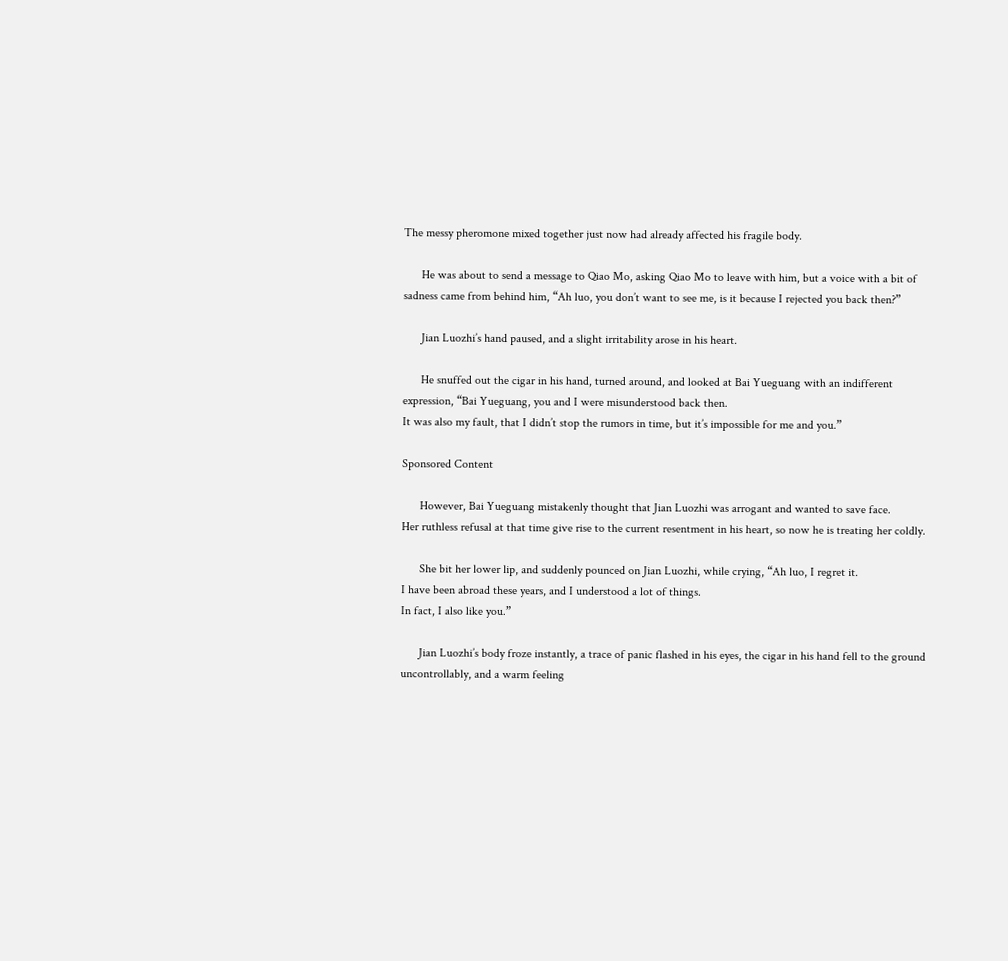The messy pheromone mixed together just now had already affected his fragile body.

      He was about to send a message to Qiao Mo, asking Qiao Mo to leave with him, but a voice with a bit of sadness came from behind him, “Ah luo, you don’t want to see me, is it because I rejected you back then?”

      Jian Luozhi’s hand paused, and a slight irritability arose in his heart.

      He snuffed out the cigar in his hand, turned around, and looked at Bai Yueguang with an indifferent expression, “Bai Yueguang, you and I were misunderstood back then.
It was also my fault, that I didn’t stop the rumors in time, but it’s impossible for me and you.”

Sponsored Content

      However, Bai Yueguang mistakenly thought that Jian Luozhi was arrogant and wanted to save face.
Her ruthless refusal at that time give rise to the current resentment in his heart, so now he is treating her coldly.

      She bit her lower lip, and suddenly pounced on Jian Luozhi, while crying, “Ah luo, I regret it.
I have been abroad these years, and I understood a lot of things.
In fact, I also like you.”

      Jian Luozhi’s body froze instantly, a trace of panic flashed in his eyes, the cigar in his hand fell to the ground uncontrollably, and a warm feeling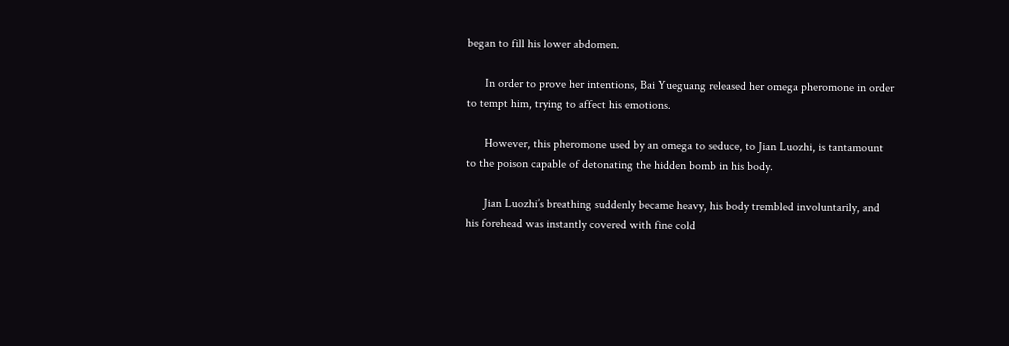began to fill his lower abdomen.

      In order to prove her intentions, Bai Yueguang released her omega pheromone in order to tempt him, trying to affect his emotions.

      However, this pheromone used by an omega to seduce, to Jian Luozhi, is tantamount to the poison capable of detonating the hidden bomb in his body.

      Jian Luozhi’s breathing suddenly became heavy, his body trembled involuntarily, and his forehead was instantly covered with fine cold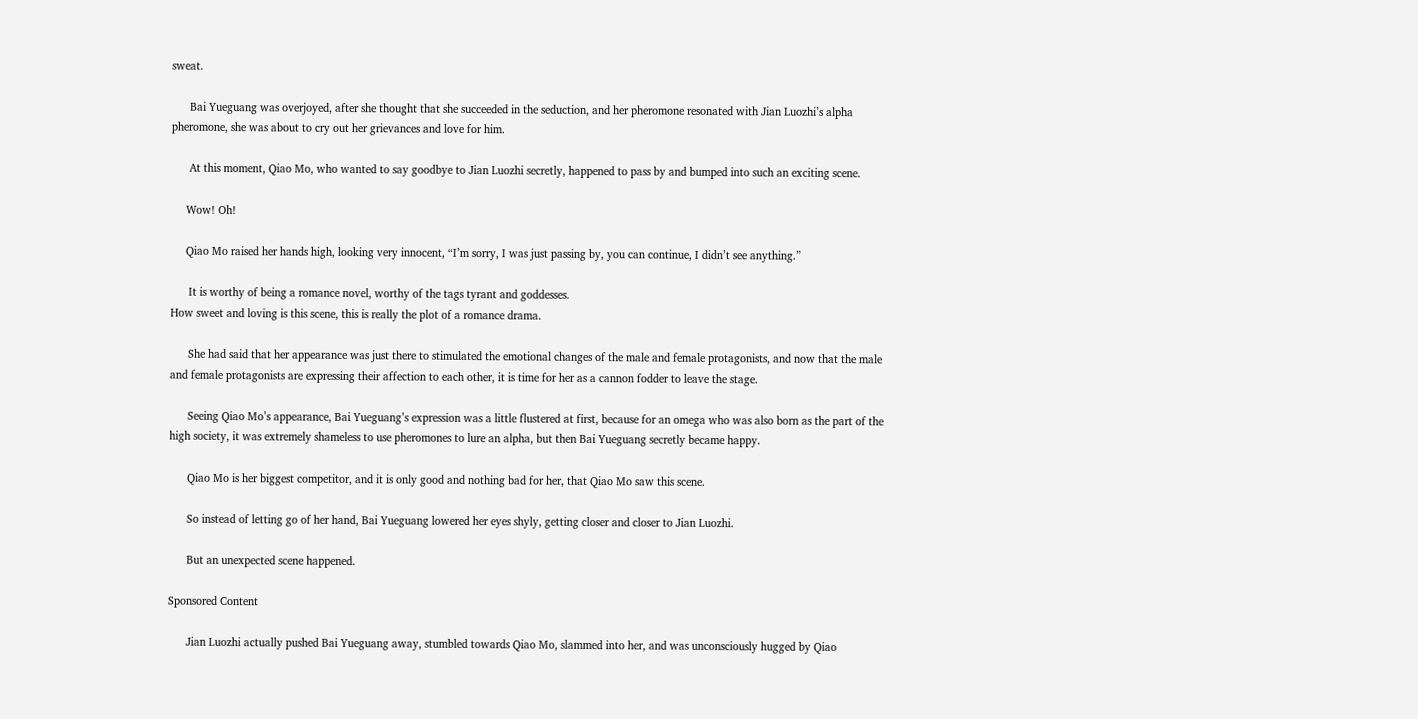sweat.

      Bai Yueguang was overjoyed, after she thought that she succeeded in the seduction, and her pheromone resonated with Jian Luozhi’s alpha pheromone, she was about to cry out her grievances and love for him.

      At this moment, Qiao Mo, who wanted to say goodbye to Jian Luozhi secretly, happened to pass by and bumped into such an exciting scene.

     Wow! Oh!

     Qiao Mo raised her hands high, looking very innocent, “I’m sorry, I was just passing by, you can continue, I didn’t see anything.”

      It is worthy of being a romance novel, worthy of the tags tyrant and goddesses.
How sweet and loving is this scene, this is really the plot of a romance drama.

      She had said that her appearance was just there to stimulated the emotional changes of the male and female protagonists, and now that the male and female protagonists are expressing their affection to each other, it is time for her as a cannon fodder to leave the stage.

      Seeing Qiao Mo’s appearance, Bai Yueguang’s expression was a little flustered at first, because for an omega who was also born as the part of the high society, it was extremely shameless to use pheromones to lure an alpha, but then Bai Yueguang secretly became happy.

      Qiao Mo is her biggest competitor, and it is only good and nothing bad for her, that Qiao Mo saw this scene.

      So instead of letting go of her hand, Bai Yueguang lowered her eyes shyly, getting closer and closer to Jian Luozhi.

      But an unexpected scene happened.

Sponsored Content

      Jian Luozhi actually pushed Bai Yueguang away, stumbled towards Qiao Mo, slammed into her, and was unconsciously hugged by Qiao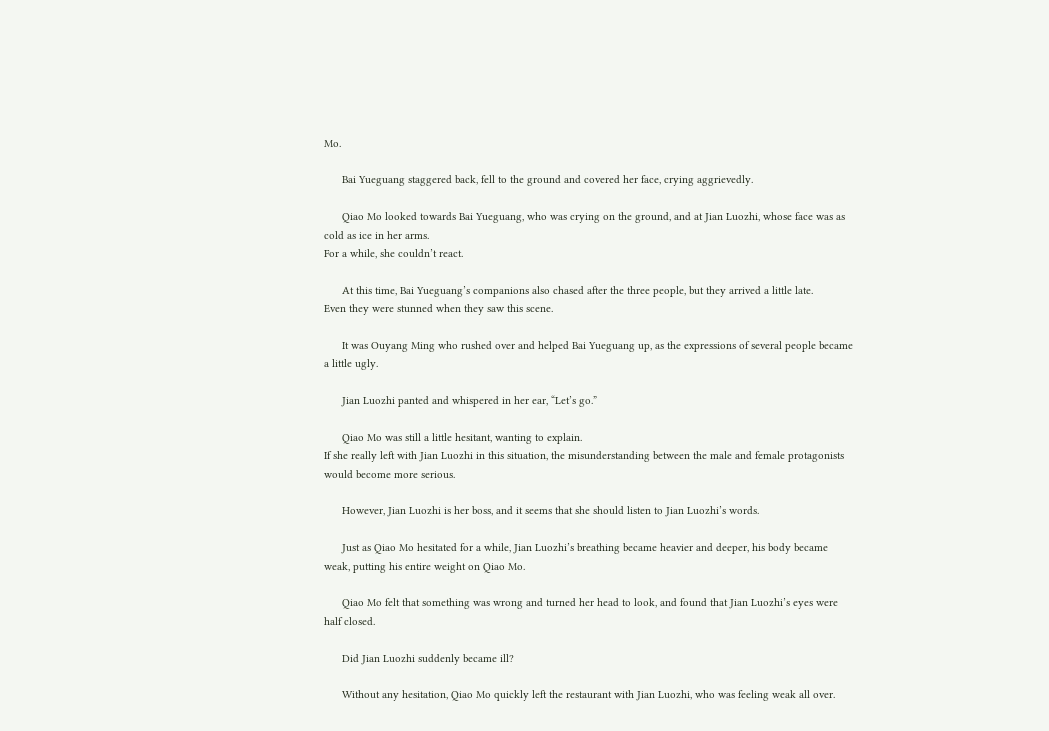Mo.

      Bai Yueguang staggered back, fell to the ground and covered her face, crying aggrievedly.

      Qiao Mo looked towards Bai Yueguang, who was crying on the ground, and at Jian Luozhi, whose face was as cold as ice in her arms.
For a while, she couldn’t react.

      At this time, Bai Yueguang’s companions also chased after the three people, but they arrived a little late.
Even they were stunned when they saw this scene.

      It was Ouyang Ming who rushed over and helped Bai Yueguang up, as the expressions of several people became a little ugly.

      Jian Luozhi panted and whispered in her ear, “Let’s go.”

      Qiao Mo was still a little hesitant, wanting to explain.
If she really left with Jian Luozhi in this situation, the misunderstanding between the male and female protagonists would become more serious.

      However, Jian Luozhi is her boss, and it seems that she should listen to Jian Luozhi’s words.

      Just as Qiao Mo hesitated for a while, Jian Luozhi’s breathing became heavier and deeper, his body became weak, putting his entire weight on Qiao Mo.

      Qiao Mo felt that something was wrong and turned her head to look, and found that Jian Luozhi’s eyes were half closed.

      Did Jian Luozhi suddenly became ill?

      Without any hesitation, Qiao Mo quickly left the restaurant with Jian Luozhi, who was feeling weak all over.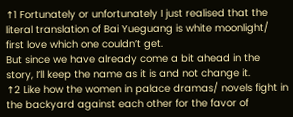↑1 Fortunately or unfortunately I just realised that the literal translation of Bai Yueguang is white moonlight/ first love which one couldn’t get.
But since we have already come a bit ahead in the story, I’ll keep the name as it is and not change it.
↑2 Like how the women in palace dramas/ novels fight in the backyard against each other for the favor of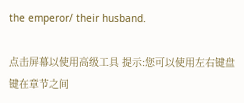the emperor/ their husband.

点击屏幕以使用高级工具 提示:您可以使用左右键盘键在章节之间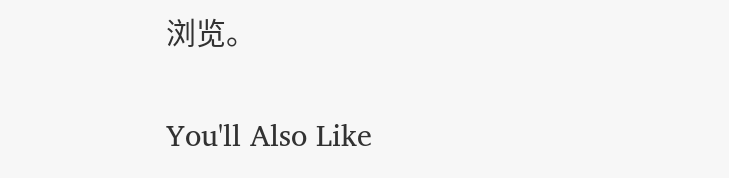浏览。

You'll Also Like